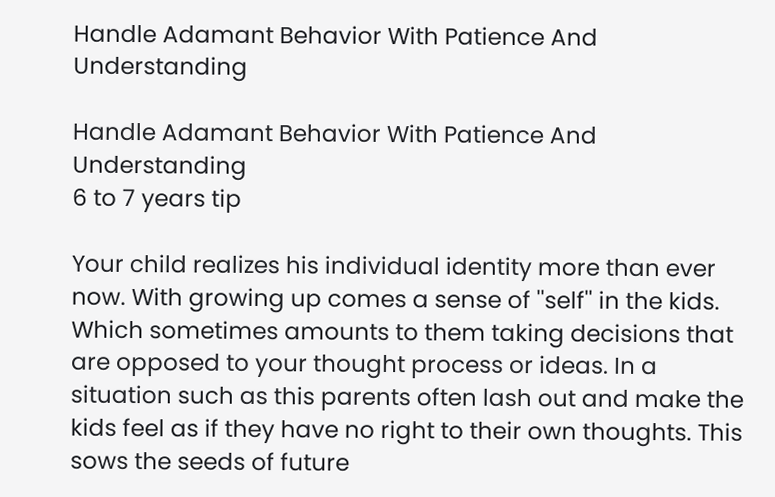Handle Adamant Behavior With Patience And Understanding

Handle Adamant Behavior With Patience And Understanding
6 to 7 years tip

Your child realizes his individual identity more than ever now. With growing up comes a sense of ''self'' in the kids. Which sometimes amounts to them taking decisions that are opposed to your thought process or ideas. In a situation such as this parents often lash out and make the kids feel as if they have no right to their own thoughts. This sows the seeds of future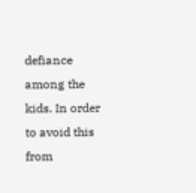defiance among the kids. In order to avoid this from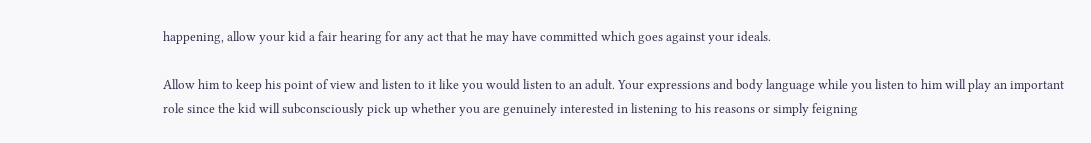happening, allow your kid a fair hearing for any act that he may have committed which goes against your ideals.

Allow him to keep his point of view and listen to it like you would listen to an adult. Your expressions and body language while you listen to him will play an important role since the kid will subconsciously pick up whether you are genuinely interested in listening to his reasons or simply feigning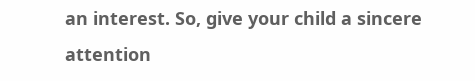an interest. So, give your child a sincere attention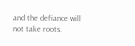and the defiance will not take roots.